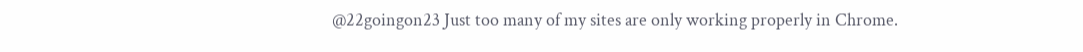@22goingon23 Just too many of my sites are only working properly in Chrome.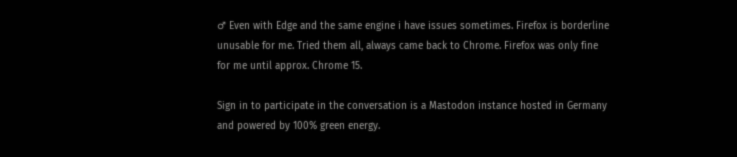♂ Even with Edge and the same engine i have issues sometimes. Firefox is borderline unusable for me. Tried them all, always came back to Chrome. Firefox was only fine for me until approx. Chrome 15.

Sign in to participate in the conversation is a Mastodon instance hosted in Germany and powered by 100% green energy.